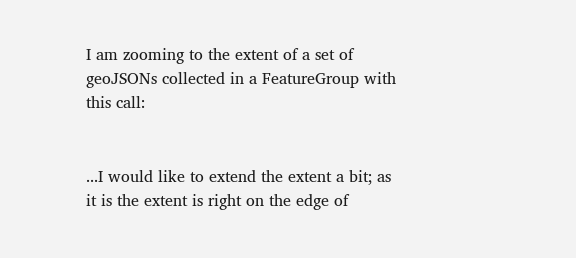I am zooming to the extent of a set of geoJSONs collected in a FeatureGroup with this call:


...I would like to extend the extent a bit; as it is the extent is right on the edge of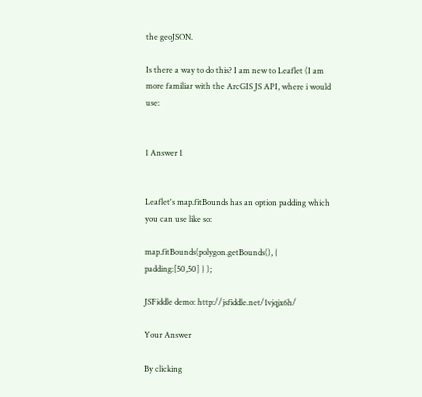the geoJSON.

Is there a way to do this? I am new to Leaflet (I am more familiar with the ArcGIS JS API, where i would use:


1 Answer 1


Leaflet's map.fitBounds has an option padding which you can use like so:

map.fitBounds(polygon.getBounds(), { padding:[50,50] } );

JSFiddle demo: http://jsfiddle.net/1vjqjx6h/

Your Answer

By clicking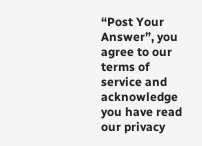“Post Your Answer”, you agree to our terms of service and acknowledge you have read our privacy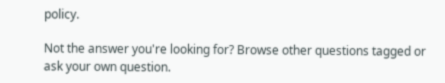policy.

Not the answer you're looking for? Browse other questions tagged or ask your own question.